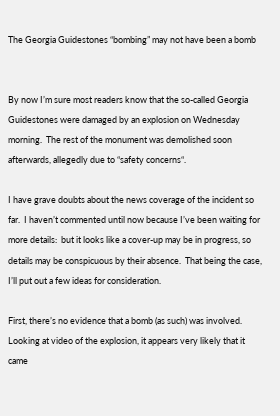The Georgia Guidestones “bombing” may not have been a bomb


By now I’m sure most readers know that the so-called Georgia Guidestones were damaged by an explosion on Wednesday morning.  The rest of the monument was demolished soon afterwards, allegedly due to “safety concerns“.

I have grave doubts about the news coverage of the incident so far.  I haven’t commented until now because I’ve been waiting for more details:  but it looks like a cover-up may be in progress, so details may be conspicuous by their absence.  That being the case, I’ll put out a few ideas for consideration.

First, there’s no evidence that a bomb (as such) was involved.  Looking at video of the explosion, it appears very likely that it came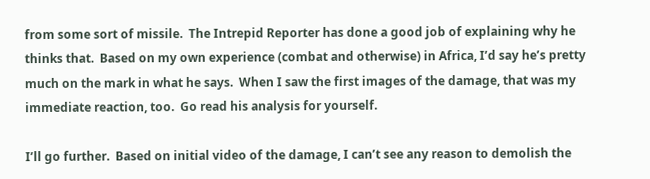from some sort of missile.  The Intrepid Reporter has done a good job of explaining why he thinks that.  Based on my own experience (combat and otherwise) in Africa, I’d say he’s pretty much on the mark in what he says.  When I saw the first images of the damage, that was my immediate reaction, too.  Go read his analysis for yourself.

I’ll go further.  Based on initial video of the damage, I can’t see any reason to demolish the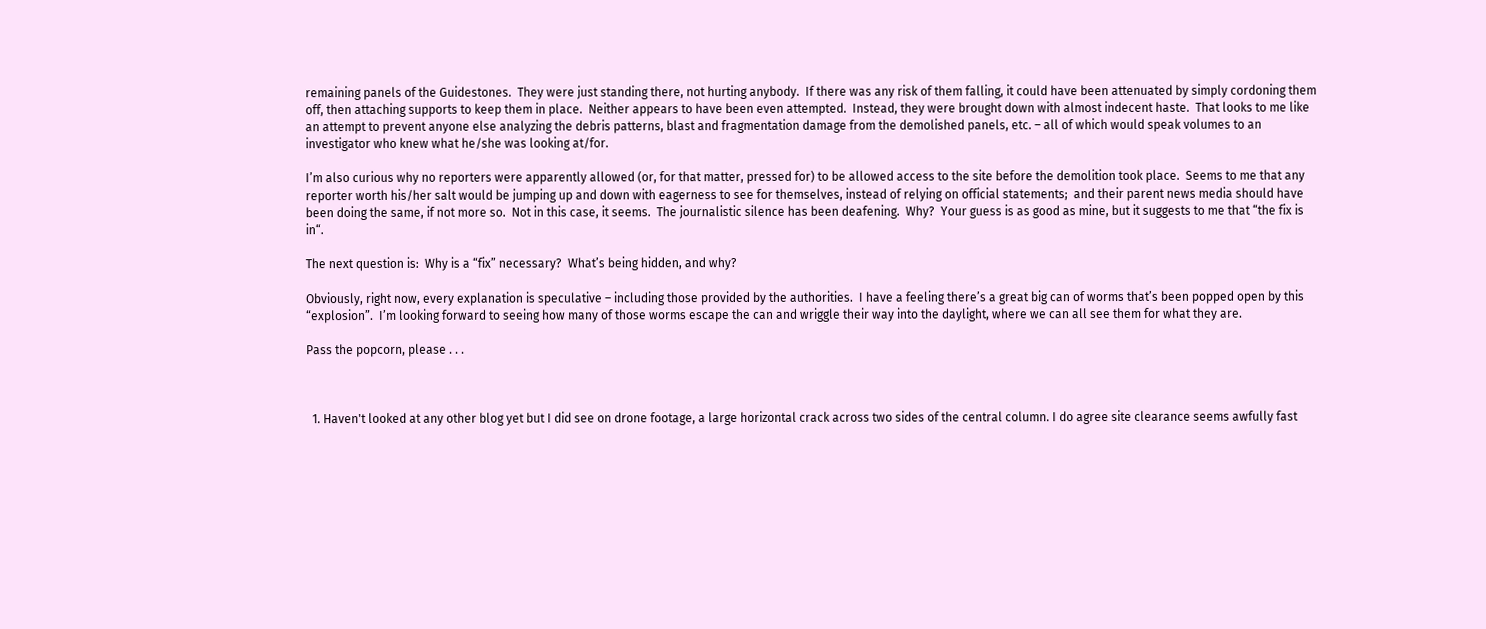remaining panels of the Guidestones.  They were just standing there, not hurting anybody.  If there was any risk of them falling, it could have been attenuated by simply cordoning them off, then attaching supports to keep them in place.  Neither appears to have been even attempted.  Instead, they were brought down with almost indecent haste.  That looks to me like an attempt to prevent anyone else analyzing the debris patterns, blast and fragmentation damage from the demolished panels, etc. – all of which would speak volumes to an investigator who knew what he/she was looking at/for.

I’m also curious why no reporters were apparently allowed (or, for that matter, pressed for) to be allowed access to the site before the demolition took place.  Seems to me that any reporter worth his/her salt would be jumping up and down with eagerness to see for themselves, instead of relying on official statements;  and their parent news media should have been doing the same, if not more so.  Not in this case, it seems.  The journalistic silence has been deafening.  Why?  Your guess is as good as mine, but it suggests to me that “the fix is in“.

The next question is:  Why is a “fix” necessary?  What’s being hidden, and why?

Obviously, right now, every explanation is speculative – including those provided by the authorities.  I have a feeling there’s a great big can of worms that’s been popped open by this “explosion”.  I’m looking forward to seeing how many of those worms escape the can and wriggle their way into the daylight, where we can all see them for what they are.

Pass the popcorn, please . . .



  1. Haven't looked at any other blog yet but I did see on drone footage, a large horizontal crack across two sides of the central column. I do agree site clearance seems awfully fast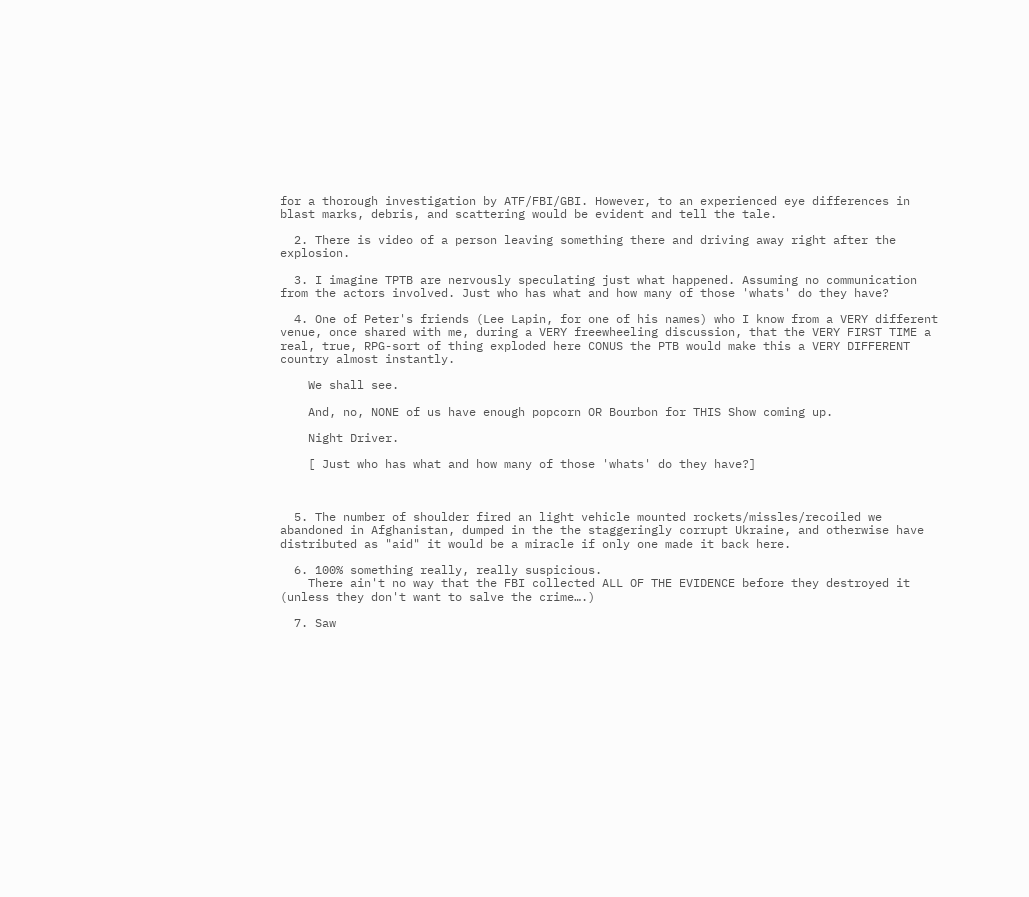for a thorough investigation by ATF/FBI/GBI. However, to an experienced eye differences in blast marks, debris, and scattering would be evident and tell the tale.

  2. There is video of a person leaving something there and driving away right after the explosion.

  3. I imagine TPTB are nervously speculating just what happened. Assuming no communication from the actors involved. Just who has what and how many of those 'whats' do they have?

  4. One of Peter's friends (Lee Lapin, for one of his names) who I know from a VERY different venue, once shared with me, during a VERY freewheeling discussion, that the VERY FIRST TIME a real, true, RPG-sort of thing exploded here CONUS the PTB would make this a VERY DIFFERENT country almost instantly.

    We shall see.

    And, no, NONE of us have enough popcorn OR Bourbon for THIS Show coming up.

    Night Driver.

    [ Just who has what and how many of those 'whats' do they have?]



  5. The number of shoulder fired an light vehicle mounted rockets/missles/recoiled we abandoned in Afghanistan, dumped in the the staggeringly corrupt Ukraine, and otherwise have distributed as "aid" it would be a miracle if only one made it back here.

  6. 100% something really, really suspicious.
    There ain't no way that the FBI collected ALL OF THE EVIDENCE before they destroyed it (unless they don't want to salve the crime….)

  7. Saw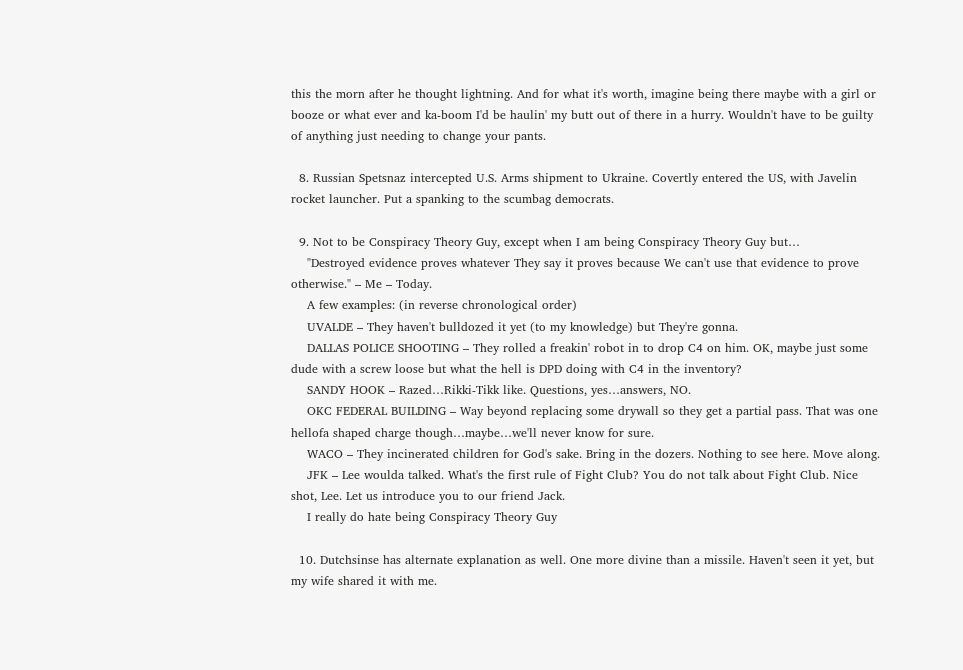this the morn after he thought lightning. And for what it's worth, imagine being there maybe with a girl or booze or what ever and ka-boom I'd be haulin' my butt out of there in a hurry. Wouldn't have to be guilty of anything just needing to change your pants.

  8. Russian Spetsnaz intercepted U.S. Arms shipment to Ukraine. Covertly entered the US, with Javelin rocket launcher. Put a spanking to the scumbag democrats.

  9. Not to be Conspiracy Theory Guy, except when I am being Conspiracy Theory Guy but…
    "Destroyed evidence proves whatever They say it proves because We can't use that evidence to prove otherwise." – Me – Today.
    A few examples: (in reverse chronological order)
    UVALDE – They haven't bulldozed it yet (to my knowledge) but They're gonna.
    DALLAS POLICE SHOOTING – They rolled a freakin' robot in to drop C4 on him. OK, maybe just some dude with a screw loose but what the hell is DPD doing with C4 in the inventory?
    SANDY HOOK – Razed…Rikki-Tikk like. Questions, yes…answers, NO.
    OKC FEDERAL BUILDING – Way beyond replacing some drywall so they get a partial pass. That was one hellofa shaped charge though…maybe…we'll never know for sure.
    WACO – They incinerated children for God's sake. Bring in the dozers. Nothing to see here. Move along.
    JFK – Lee woulda talked. What's the first rule of Fight Club? You do not talk about Fight Club. Nice shot, Lee. Let us introduce you to our friend Jack.
    I really do hate being Conspiracy Theory Guy

  10. Dutchsinse has alternate explanation as well. One more divine than a missile. Haven't seen it yet, but my wife shared it with me.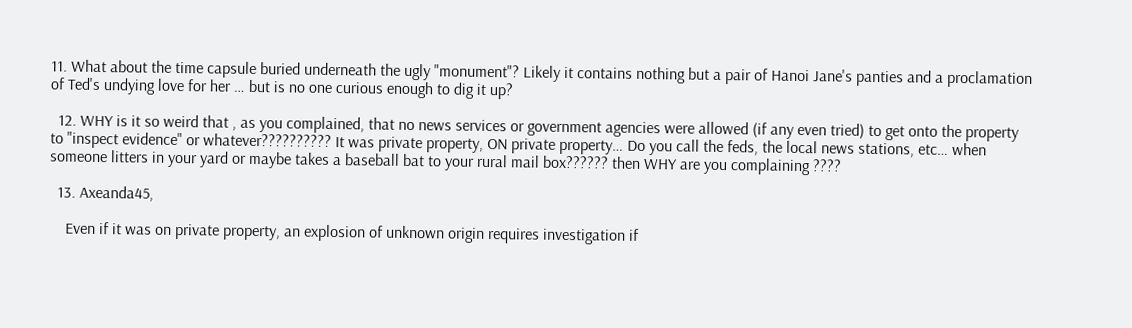11. What about the time capsule buried underneath the ugly "monument"? Likely it contains nothing but a pair of Hanoi Jane's panties and a proclamation of Ted's undying love for her … but is no one curious enough to dig it up?

  12. WHY is it so weird that , as you complained, that no news services or government agencies were allowed (if any even tried) to get onto the property to "inspect evidence" or whatever?????????? It was private property, ON private property… Do you call the feds, the local news stations, etc… when someone litters in your yard or maybe takes a baseball bat to your rural mail box?????? then WHY are you complaining ????

  13. Axeanda45,

    Even if it was on private property, an explosion of unknown origin requires investigation if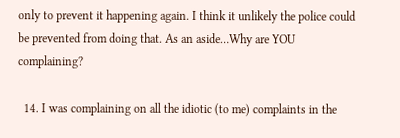only to prevent it happening again. I think it unlikely the police could be prevented from doing that. As an aside…Why are YOU complaining?

  14. I was complaining on all the idiotic (to me) complaints in the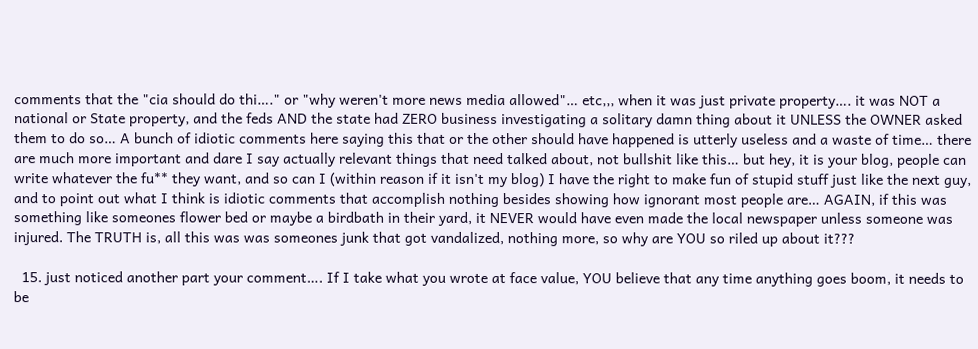comments that the "cia should do thi…." or "why weren't more news media allowed"… etc,,, when it was just private property…. it was NOT a national or State property, and the feds AND the state had ZERO business investigating a solitary damn thing about it UNLESS the OWNER asked them to do so… A bunch of idiotic comments here saying this that or the other should have happened is utterly useless and a waste of time… there are much more important and dare I say actually relevant things that need talked about, not bullshit like this… but hey, it is your blog, people can write whatever the fu** they want, and so can I (within reason if it isn't my blog) I have the right to make fun of stupid stuff just like the next guy, and to point out what I think is idiotic comments that accomplish nothing besides showing how ignorant most people are… AGAIN, if this was something like someones flower bed or maybe a birdbath in their yard, it NEVER would have even made the local newspaper unless someone was injured. The TRUTH is, all this was was someones junk that got vandalized, nothing more, so why are YOU so riled up about it???

  15. just noticed another part your comment…. If I take what you wrote at face value, YOU believe that any time anything goes boom, it needs to be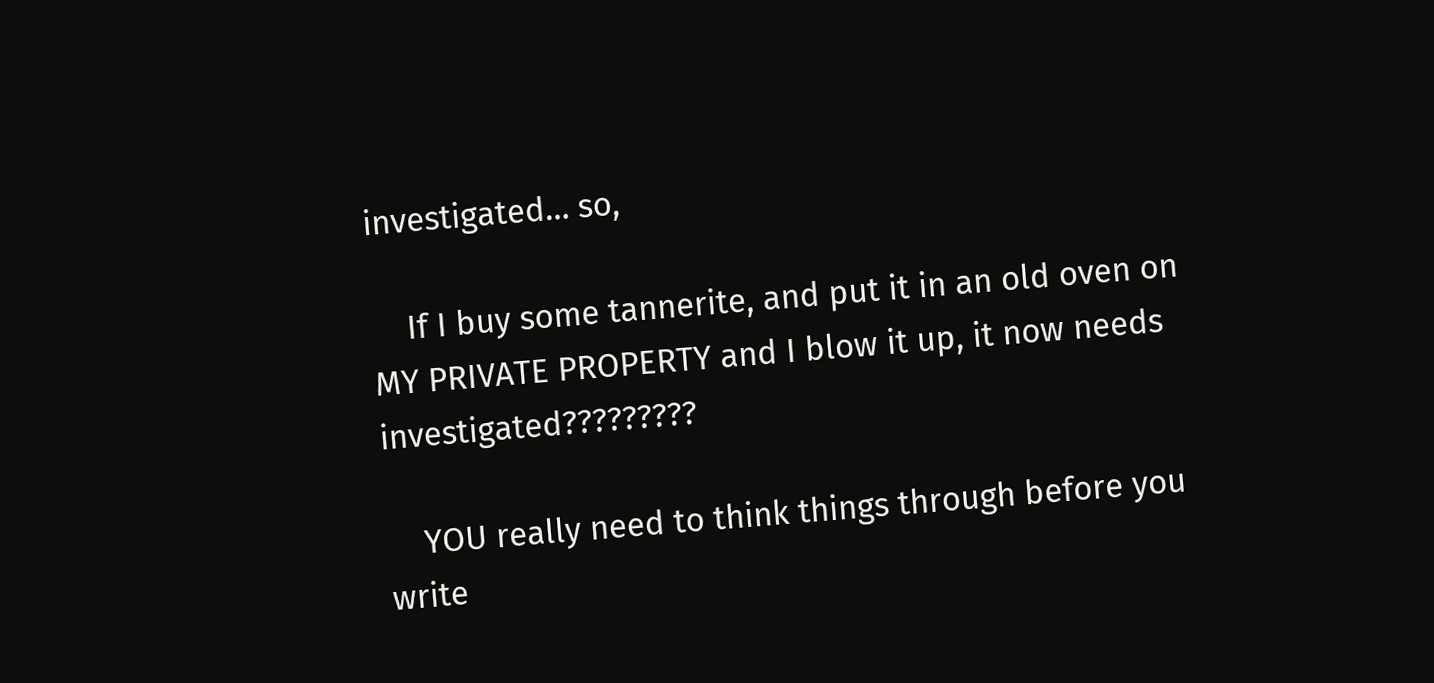investigated… so,

    If I buy some tannerite, and put it in an old oven on MY PRIVATE PROPERTY and I blow it up, it now needs investigated?????????

    YOU really need to think things through before you write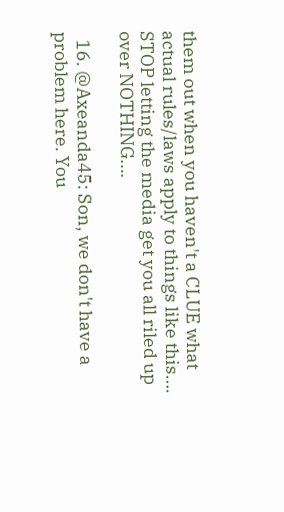them out when you haven't a CLUE what actual rules/laws apply to things like this…. STOP letting the media get you all riled up over NOTHING….

  16. @Axeanda45: Son, we don't have a problem here. You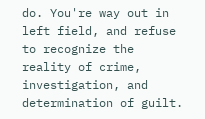do. You're way out in left field, and refuse to recognize the reality of crime, investigation, and determination of guilt.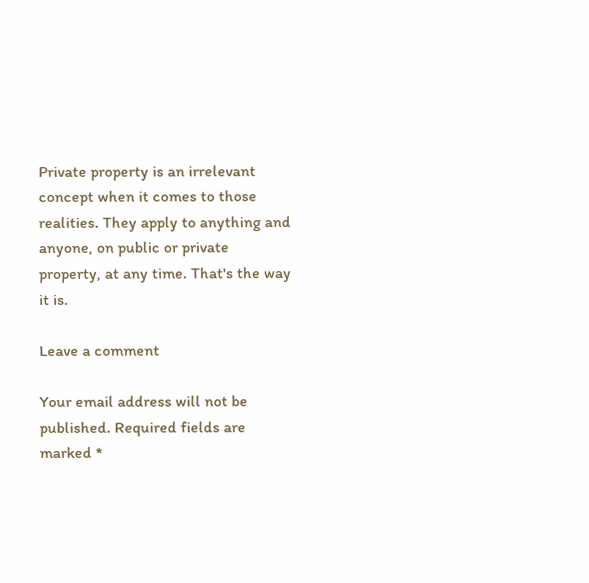Private property is an irrelevant concept when it comes to those realities. They apply to anything and anyone, on public or private property, at any time. That's the way it is.

Leave a comment

Your email address will not be published. Required fields are marked *